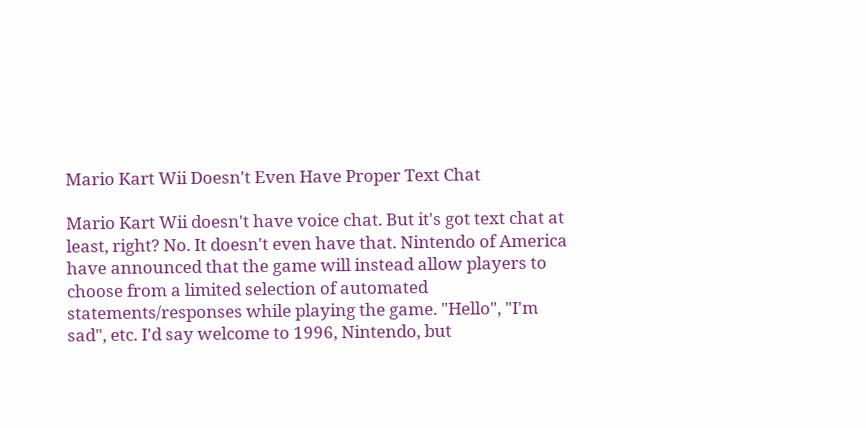Mario Kart Wii Doesn't Even Have Proper Text Chat

Mario Kart Wii doesn't have voice chat. But it's got text chat at least, right? No. It doesn't even have that. Nintendo of America have announced that the game will instead allow players to choose from a limited selection of automated statements/responses while playing the game. "Hello", "I'm sad", etc. I'd say welcome to 1996, Nintendo, but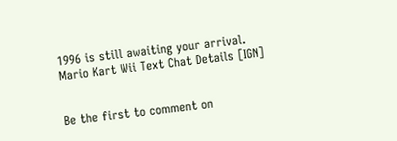1996 is still awaiting your arrival.
Mario Kart Wii Text Chat Details [IGN]


Be the first to comment on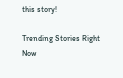this story!

Trending Stories Right Now